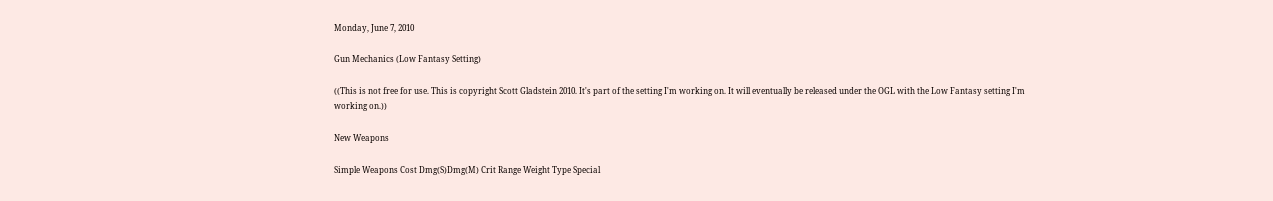Monday, June 7, 2010

Gun Mechanics (Low Fantasy Setting)

((This is not free for use. This is copyright Scott Gladstein 2010. It's part of the setting I'm working on. It will eventually be released under the OGL with the Low Fantasy setting I'm working on.))

New Weapons

Simple Weapons Cost Dmg(S)Dmg(M) Crit Range Weight Type Special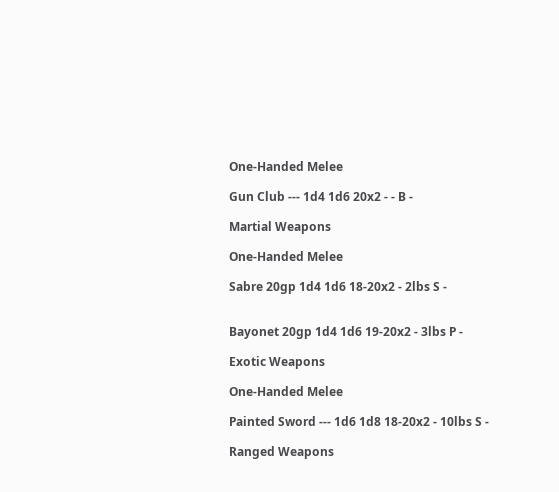One-Handed Melee

Gun Club --- 1d4 1d6 20x2 - - B -

Martial Weapons

One-Handed Melee

Sabre 20gp 1d4 1d6 18-20x2 - 2lbs S -


Bayonet 20gp 1d4 1d6 19-20x2 - 3lbs P -

Exotic Weapons

One-Handed Melee

Painted Sword --- 1d6 1d8 18-20x2 - 10lbs S -

Ranged Weapons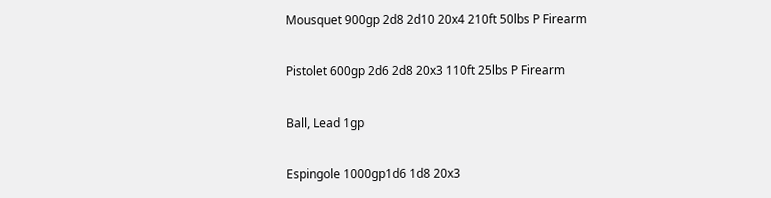Mousquet 900gp 2d8 2d10 20x4 210ft 50lbs P Firearm

Pistolet 600gp 2d6 2d8 20x3 110ft 25lbs P Firearm

Ball, Lead 1gp

Espingole 1000gp1d6 1d8 20x3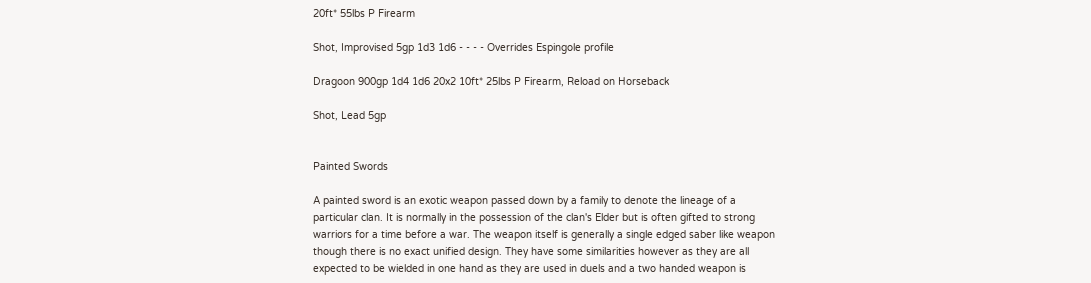20ft* 55lbs P Firearm

Shot, Improvised 5gp 1d3 1d6 - - - - Overrides Espingole profile

Dragoon 900gp 1d4 1d6 20x2 10ft* 25lbs P Firearm, Reload on Horseback

Shot, Lead 5gp


Painted Swords

A painted sword is an exotic weapon passed down by a family to denote the lineage of a particular clan. It is normally in the possession of the clan's Elder but is often gifted to strong warriors for a time before a war. The weapon itself is generally a single edged saber like weapon though there is no exact unified design. They have some similarities however as they are all expected to be wielded in one hand as they are used in duels and a two handed weapon is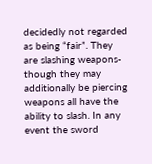decidedly not regarded as being “fair”. They are slashing weapons- though they may additionally be piercing weapons all have the ability to slash. In any event the sword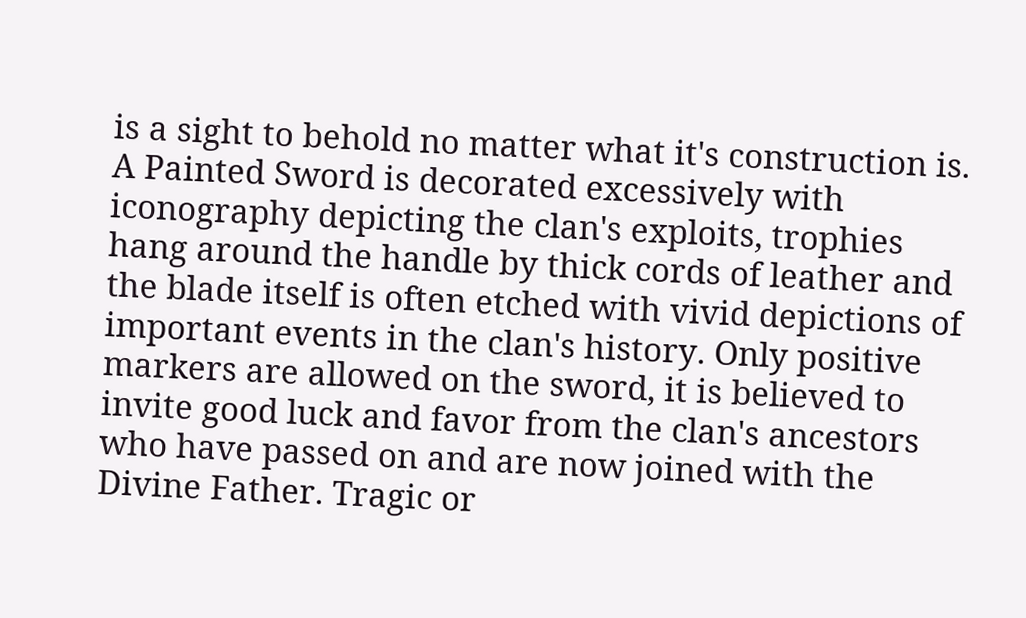is a sight to behold no matter what it's construction is. A Painted Sword is decorated excessively with iconography depicting the clan's exploits, trophies hang around the handle by thick cords of leather and the blade itself is often etched with vivid depictions of important events in the clan's history. Only positive markers are allowed on the sword, it is believed to invite good luck and favor from the clan's ancestors who have passed on and are now joined with the Divine Father. Tragic or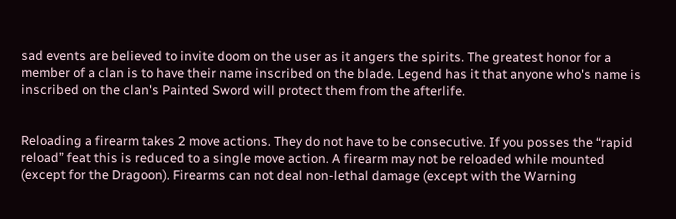sad events are believed to invite doom on the user as it angers the spirits. The greatest honor for a member of a clan is to have their name inscribed on the blade. Legend has it that anyone who's name is inscribed on the clan's Painted Sword will protect them from the afterlife.


Reloading a firearm takes 2 move actions. They do not have to be consecutive. If you posses the “rapid reload” feat this is reduced to a single move action. A firearm may not be reloaded while mounted (except for the Dragoon). Firearms can not deal non-lethal damage (except with the Warning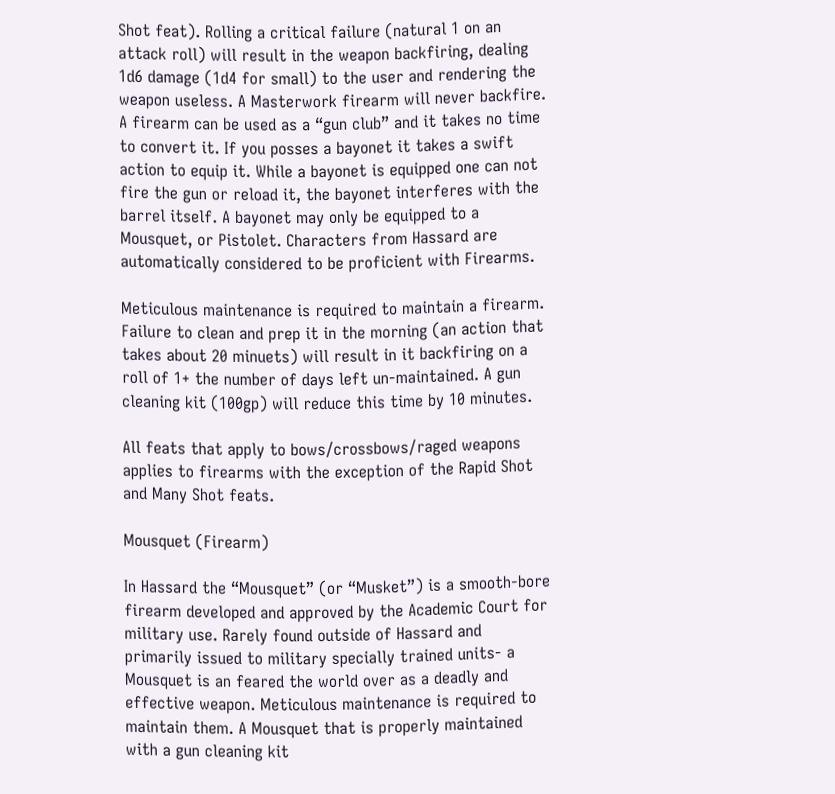Shot feat). Rolling a critical failure (natural 1 on an attack roll) will result in the weapon backfiring, dealing 1d6 damage (1d4 for small) to the user and rendering the weapon useless. A Masterwork firearm will never backfire. A firearm can be used as a “gun club” and it takes no time to convert it. If you posses a bayonet it takes a swift action to equip it. While a bayonet is equipped one can not fire the gun or reload it, the bayonet interferes with the barrel itself. A bayonet may only be equipped to a Mousquet, or Pistolet. Characters from Hassard are automatically considered to be proficient with Firearms.

Meticulous maintenance is required to maintain a firearm. Failure to clean and prep it in the morning (an action that takes about 20 minuets) will result in it backfiring on a roll of 1+ the number of days left un-maintained. A gun cleaning kit (100gp) will reduce this time by 10 minutes.

All feats that apply to bows/crossbows/raged weapons applies to firearms with the exception of the Rapid Shot and Many Shot feats.

Mousquet (Firearm)

In Hassard the “Mousquet” (or “Musket”) is a smooth-bore firearm developed and approved by the Academic Court for military use. Rarely found outside of Hassard and primarily issued to military specially trained units- a Mousquet is an feared the world over as a deadly and effective weapon. Meticulous maintenance is required to maintain them. A Mousquet that is properly maintained with a gun cleaning kit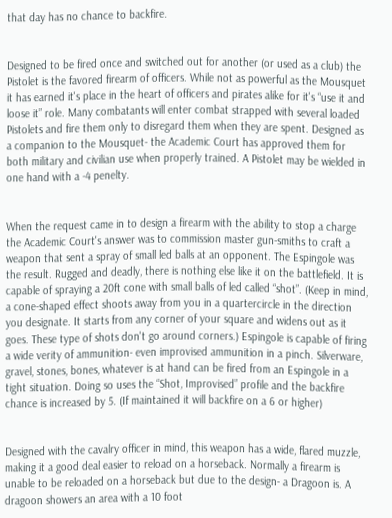that day has no chance to backfire.


Designed to be fired once and switched out for another (or used as a club) the Pistolet is the favored firearm of officers. While not as powerful as the Mousquet it has earned it's place in the heart of officers and pirates alike for it's “use it and loose it” role. Many combatants will enter combat strapped with several loaded Pistolets and fire them only to disregard them when they are spent. Designed as a companion to the Mousquet- the Academic Court has approved them for both military and civilian use when properly trained. A Pistolet may be wielded in one hand with a -4 penelty.


When the request came in to design a firearm with the ability to stop a charge the Academic Court's answer was to commission master gun-smiths to craft a weapon that sent a spray of small led balls at an opponent. The Espingole was the result. Rugged and deadly, there is nothing else like it on the battlefield. It is capable of spraying a 20ft cone with small balls of led called “shot”. (Keep in mind, a cone-shaped effect shoots away from you in a quartercircle in the direction you designate. It starts from any corner of your square and widens out as it goes. These type of shots don't go around corners.) Espingole is capable of firing a wide verity of ammunition- even improvised ammunition in a pinch. Silverware, gravel, stones, bones, whatever is at hand can be fired from an Espingole in a tight situation. Doing so uses the “Shot, Improvised” profile and the backfire chance is increased by 5. (If maintained it will backfire on a 6 or higher)


Designed with the cavalry officer in mind, this weapon has a wide, flared muzzle, making it a good deal easier to reload on a horseback. Normally a firearm is unable to be reloaded on a horseback but due to the design- a Dragoon is. A dragoon showers an area with a 10 foot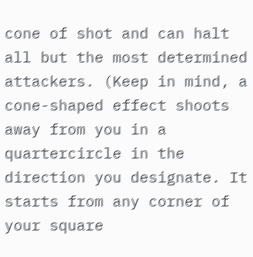cone of shot and can halt all but the most determined attackers. (Keep in mind, a cone-shaped effect shoots away from you in a quartercircle in the direction you designate. It starts from any corner of your square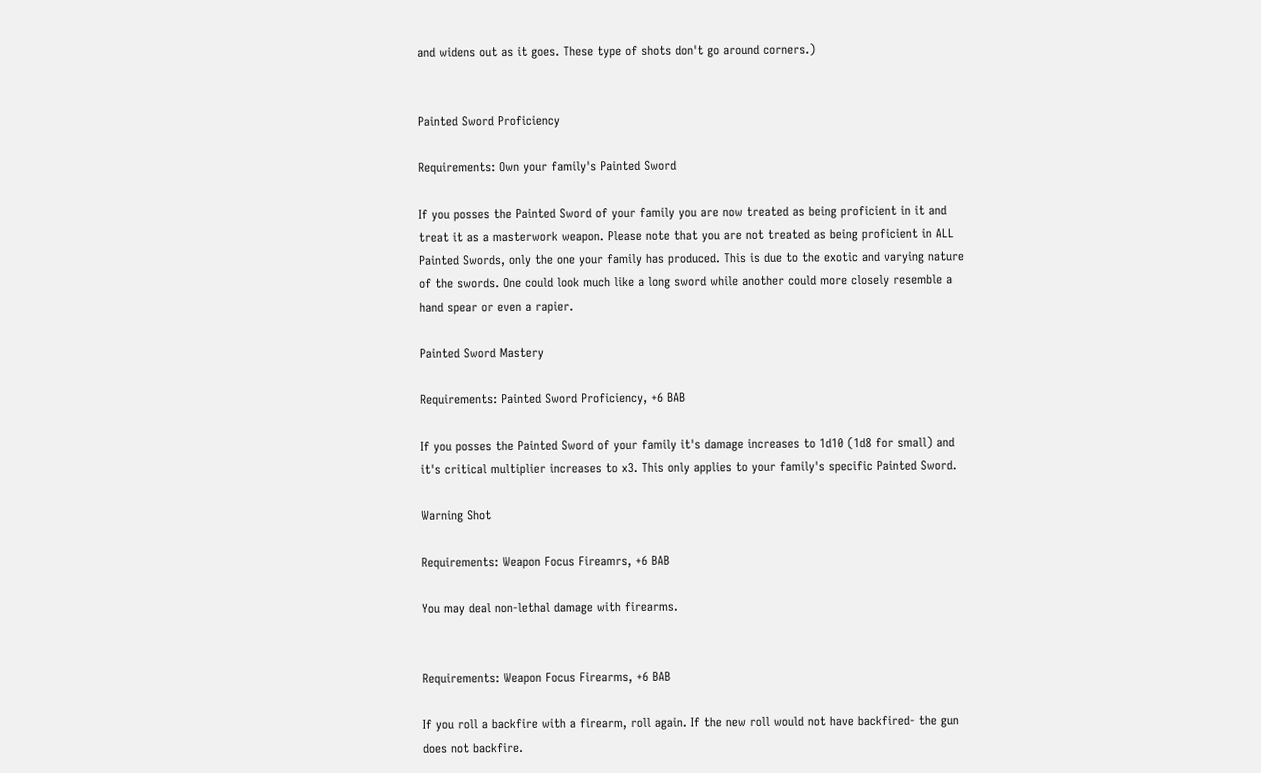and widens out as it goes. These type of shots don't go around corners.)


Painted Sword Proficiency

Requirements: Own your family's Painted Sword

If you posses the Painted Sword of your family you are now treated as being proficient in it and treat it as a masterwork weapon. Please note that you are not treated as being proficient in ALL Painted Swords, only the one your family has produced. This is due to the exotic and varying nature of the swords. One could look much like a long sword while another could more closely resemble a hand spear or even a rapier.

Painted Sword Mastery

Requirements: Painted Sword Proficiency, +6 BAB

If you posses the Painted Sword of your family it's damage increases to 1d10 (1d8 for small) and it's critical multiplier increases to x3. This only applies to your family's specific Painted Sword.

Warning Shot

Requirements: Weapon Focus Fireamrs, +6 BAB

You may deal non-lethal damage with firearms.


Requirements: Weapon Focus Firearms, +6 BAB

If you roll a backfire with a firearm, roll again. If the new roll would not have backfired- the gun does not backfire.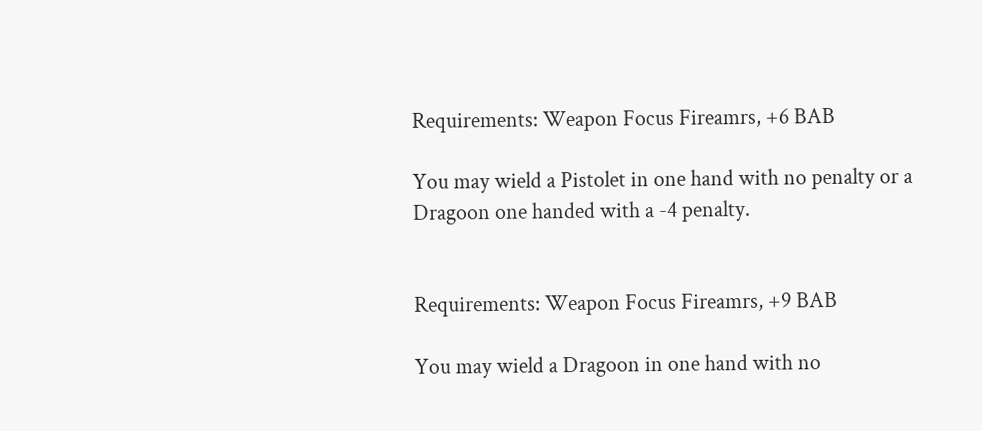Requirements: Weapon Focus Fireamrs, +6 BAB

You may wield a Pistolet in one hand with no penalty or a Dragoon one handed with a -4 penalty.


Requirements: Weapon Focus Fireamrs, +9 BAB

You may wield a Dragoon in one hand with no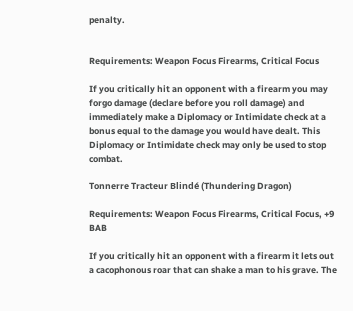penalty.


Requirements: Weapon Focus Firearms, Critical Focus

If you critically hit an opponent with a firearm you may forgo damage (declare before you roll damage) and immediately make a Diplomacy or Intimidate check at a bonus equal to the damage you would have dealt. This Diplomacy or Intimidate check may only be used to stop combat.

Tonnerre Tracteur Blindé (Thundering Dragon)

Requirements: Weapon Focus Firearms, Critical Focus, +9 BAB

If you critically hit an opponent with a firearm it lets out a cacophonous roar that can shake a man to his grave. The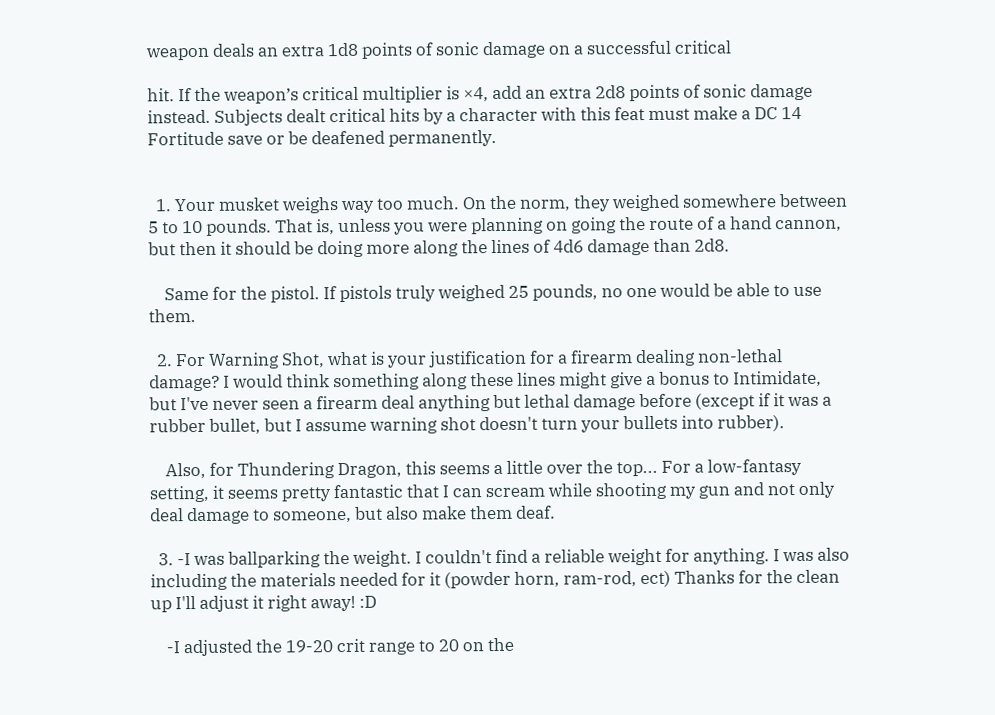weapon deals an extra 1d8 points of sonic damage on a successful critical

hit. If the weapon’s critical multiplier is ×4, add an extra 2d8 points of sonic damage instead. Subjects dealt critical hits by a character with this feat must make a DC 14 Fortitude save or be deafened permanently.


  1. Your musket weighs way too much. On the norm, they weighed somewhere between 5 to 10 pounds. That is, unless you were planning on going the route of a hand cannon, but then it should be doing more along the lines of 4d6 damage than 2d8.

    Same for the pistol. If pistols truly weighed 25 pounds, no one would be able to use them.

  2. For Warning Shot, what is your justification for a firearm dealing non-lethal damage? I would think something along these lines might give a bonus to Intimidate, but I've never seen a firearm deal anything but lethal damage before (except if it was a rubber bullet, but I assume warning shot doesn't turn your bullets into rubber).

    Also, for Thundering Dragon, this seems a little over the top... For a low-fantasy setting, it seems pretty fantastic that I can scream while shooting my gun and not only deal damage to someone, but also make them deaf.

  3. -I was ballparking the weight. I couldn't find a reliable weight for anything. I was also including the materials needed for it (powder horn, ram-rod, ect) Thanks for the clean up I'll adjust it right away! :D

    -I adjusted the 19-20 crit range to 20 on the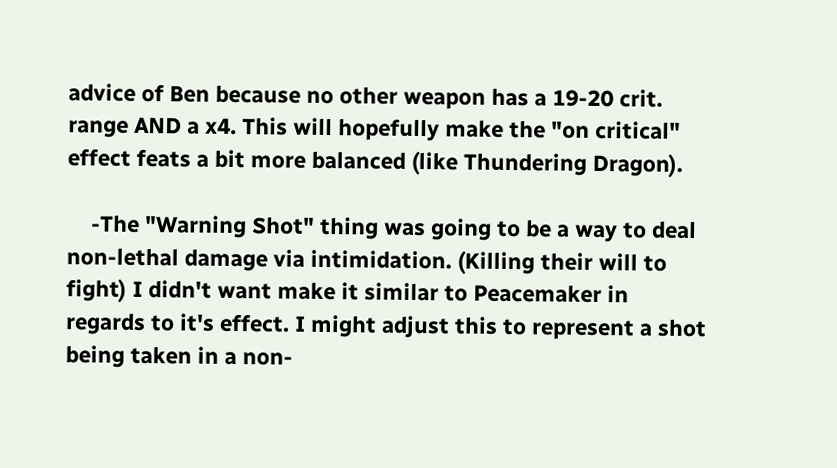advice of Ben because no other weapon has a 19-20 crit. range AND a x4. This will hopefully make the "on critical" effect feats a bit more balanced (like Thundering Dragon).

    -The "Warning Shot" thing was going to be a way to deal non-lethal damage via intimidation. (Killing their will to fight) I didn't want make it similar to Peacemaker in regards to it's effect. I might adjust this to represent a shot being taken in a non-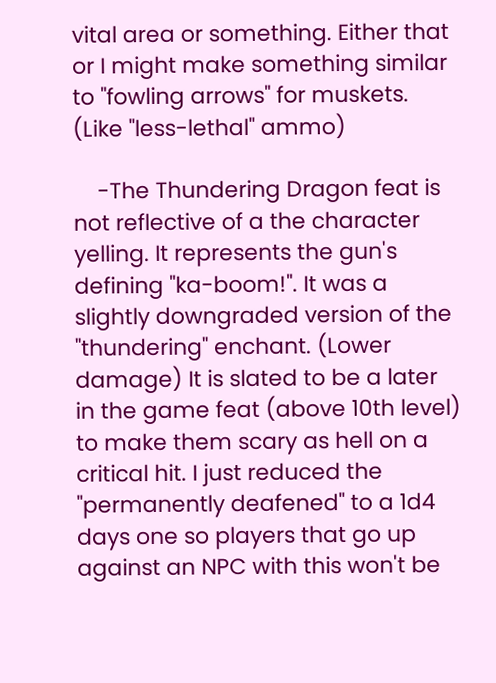vital area or something. Either that or I might make something similar to "fowling arrows" for muskets. (Like "less-lethal" ammo)

    -The Thundering Dragon feat is not reflective of a the character yelling. It represents the gun's defining "ka-boom!". It was a slightly downgraded version of the "thundering" enchant. (Lower damage) It is slated to be a later in the game feat (above 10th level) to make them scary as hell on a critical hit. I just reduced the "permanently deafened" to a 1d4 days one so players that go up against an NPC with this won't be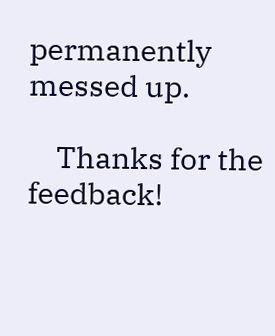permanently messed up.

    Thanks for the feedback!